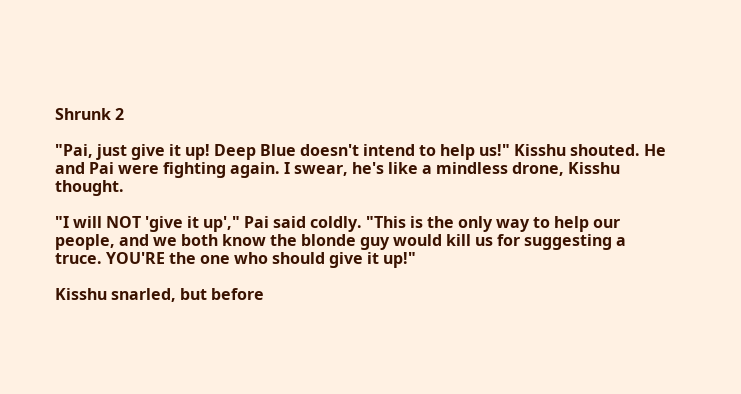Shrunk 2

"Pai, just give it up! Deep Blue doesn't intend to help us!" Kisshu shouted. He and Pai were fighting again. I swear, he's like a mindless drone, Kisshu thought.

"I will NOT 'give it up'," Pai said coldly. "This is the only way to help our people, and we both know the blonde guy would kill us for suggesting a truce. YOU'RE the one who should give it up!"

Kisshu snarled, but before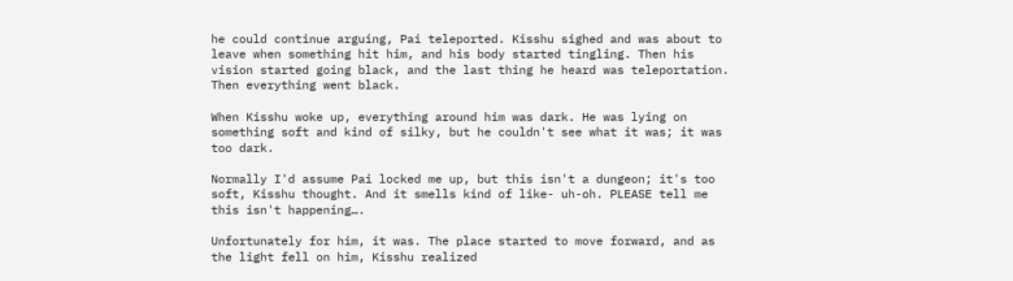he could continue arguing, Pai teleported. Kisshu sighed and was about to leave when something hit him, and his body started tingling. Then his vision started going black, and the last thing he heard was teleportation. Then everything went black.

When Kisshu woke up, everything around him was dark. He was lying on something soft and kind of silky, but he couldn't see what it was; it was too dark.

Normally I'd assume Pai locked me up, but this isn't a dungeon; it's too soft, Kisshu thought. And it smells kind of like- uh-oh. PLEASE tell me this isn't happening….

Unfortunately for him, it was. The place started to move forward, and as the light fell on him, Kisshu realized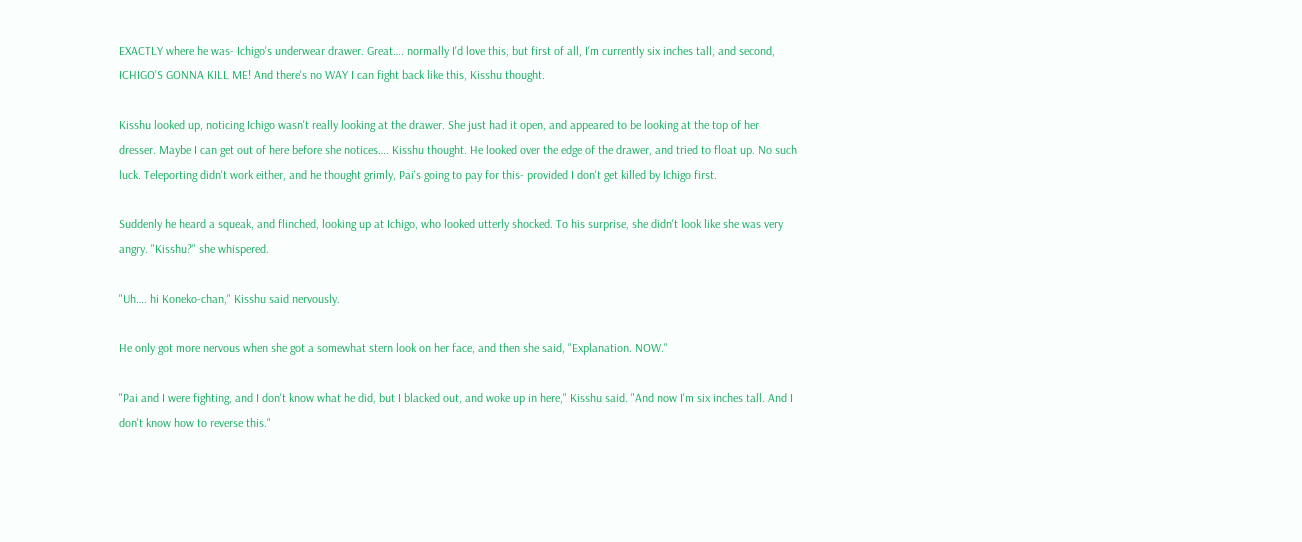EXACTLY where he was- Ichigo's underwear drawer. Great…. normally I'd love this, but first of all, I'm currently six inches tall, and second, ICHIGO'S GONNA KILL ME! And there's no WAY I can fight back like this, Kisshu thought.

Kisshu looked up, noticing Ichigo wasn't really looking at the drawer. She just had it open, and appeared to be looking at the top of her dresser. Maybe I can get out of here before she notices…. Kisshu thought. He looked over the edge of the drawer, and tried to float up. No such luck. Teleporting didn't work either, and he thought grimly, Pai's going to pay for this- provided I don't get killed by Ichigo first.

Suddenly he heard a squeak, and flinched, looking up at Ichigo, who looked utterly shocked. To his surprise, she didn't look like she was very angry. "Kisshu?" she whispered.

"Uh…. hi Koneko-chan," Kisshu said nervously.

He only got more nervous when she got a somewhat stern look on her face, and then she said, "Explanation. NOW."

"Pai and I were fighting, and I don't know what he did, but I blacked out, and woke up in here," Kisshu said. "And now I'm six inches tall. And I don't know how to reverse this."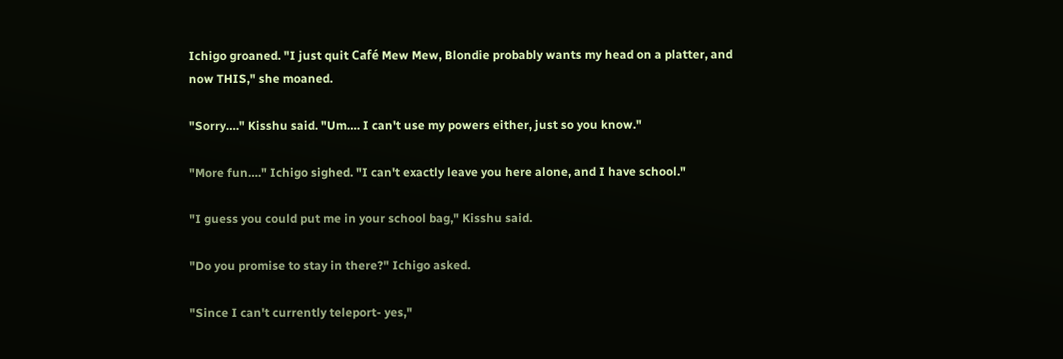Ichigo groaned. "I just quit Café Mew Mew, Blondie probably wants my head on a platter, and now THIS," she moaned.

"Sorry…." Kisshu said. "Um…. I can't use my powers either, just so you know."

"More fun…." Ichigo sighed. "I can't exactly leave you here alone, and I have school."

"I guess you could put me in your school bag," Kisshu said.

"Do you promise to stay in there?" Ichigo asked.

"Since I can't currently teleport- yes,"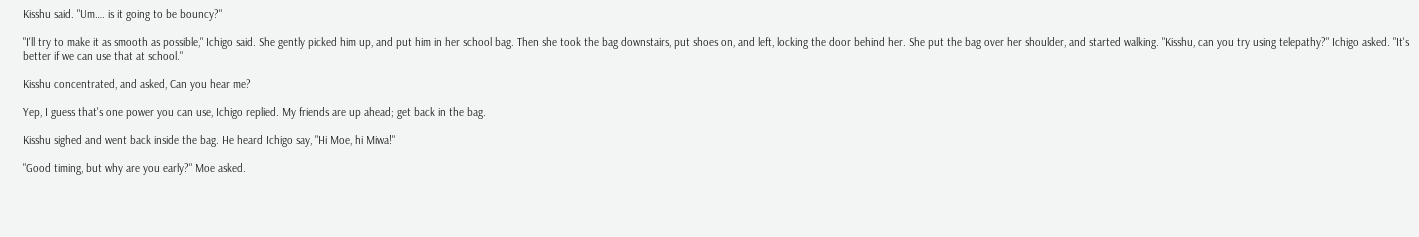Kisshu said. "Um…. is it going to be bouncy?"

"I'll try to make it as smooth as possible," Ichigo said. She gently picked him up, and put him in her school bag. Then she took the bag downstairs, put shoes on, and left, locking the door behind her. She put the bag over her shoulder, and started walking. "Kisshu, can you try using telepathy?" Ichigo asked. "It's better if we can use that at school."

Kisshu concentrated, and asked, Can you hear me?

Yep, I guess that's one power you can use, Ichigo replied. My friends are up ahead; get back in the bag.

Kisshu sighed and went back inside the bag. He heard Ichigo say, "Hi Moe, hi Miwa!"

"Good timing, but why are you early?" Moe asked.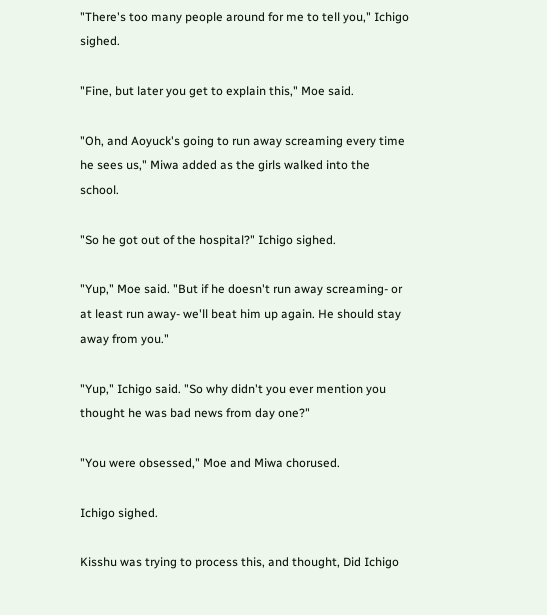"There's too many people around for me to tell you," Ichigo sighed.

"Fine, but later you get to explain this," Moe said.

"Oh, and Aoyuck's going to run away screaming every time he sees us," Miwa added as the girls walked into the school.

"So he got out of the hospital?" Ichigo sighed.

"Yup," Moe said. "But if he doesn't run away screaming- or at least run away- we'll beat him up again. He should stay away from you."

"Yup," Ichigo said. "So why didn't you ever mention you thought he was bad news from day one?"

"You were obsessed," Moe and Miwa chorused.

Ichigo sighed.

Kisshu was trying to process this, and thought, Did Ichigo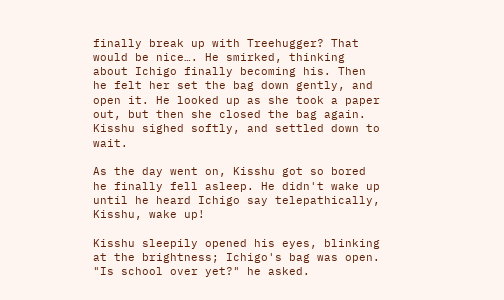finally break up with Treehugger? That would be nice…. He smirked, thinking about Ichigo finally becoming his. Then he felt her set the bag down gently, and open it. He looked up as she took a paper out, but then she closed the bag again. Kisshu sighed softly, and settled down to wait.

As the day went on, Kisshu got so bored he finally fell asleep. He didn't wake up until he heard Ichigo say telepathically, Kisshu, wake up!

Kisshu sleepily opened his eyes, blinking at the brightness; Ichigo's bag was open. "Is school over yet?" he asked.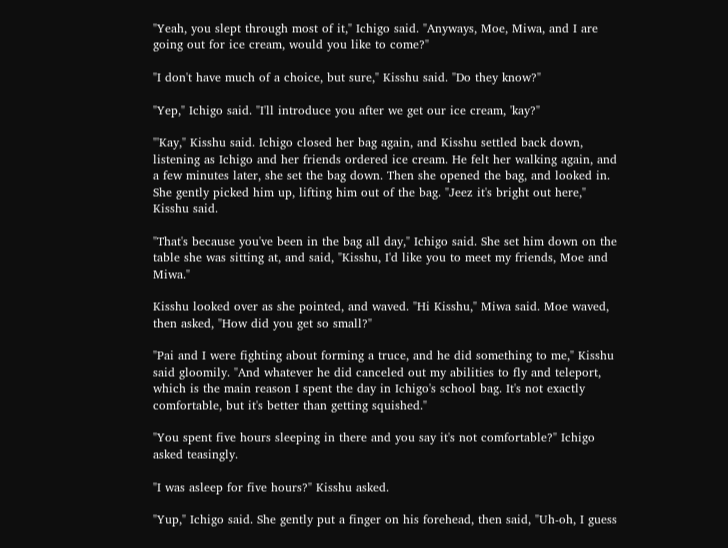"Yeah, you slept through most of it," Ichigo said. "Anyways, Moe, Miwa, and I are going out for ice cream, would you like to come?"

"I don't have much of a choice, but sure," Kisshu said. "Do they know?"

"Yep," Ichigo said. "I'll introduce you after we get our ice cream, 'kay?"

"'Kay," Kisshu said. Ichigo closed her bag again, and Kisshu settled back down, listening as Ichigo and her friends ordered ice cream. He felt her walking again, and a few minutes later, she set the bag down. Then she opened the bag, and looked in. She gently picked him up, lifting him out of the bag. "Jeez it's bright out here," Kisshu said.

"That's because you've been in the bag all day," Ichigo said. She set him down on the table she was sitting at, and said, "Kisshu, I'd like you to meet my friends, Moe and Miwa."

Kisshu looked over as she pointed, and waved. "Hi Kisshu," Miwa said. Moe waved, then asked, "How did you get so small?"

"Pai and I were fighting about forming a truce, and he did something to me," Kisshu said gloomily. "And whatever he did canceled out my abilities to fly and teleport, which is the main reason I spent the day in Ichigo's school bag. It's not exactly comfortable, but it's better than getting squished."

"You spent five hours sleeping in there and you say it's not comfortable?" Ichigo asked teasingly.

"I was asleep for five hours?" Kisshu asked.

"Yup," Ichigo said. She gently put a finger on his forehead, then said, "Uh-oh, I guess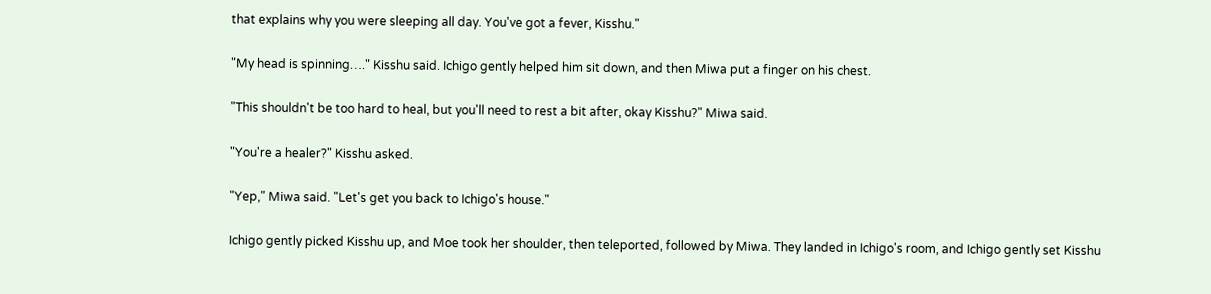that explains why you were sleeping all day. You've got a fever, Kisshu."

"My head is spinning…." Kisshu said. Ichigo gently helped him sit down, and then Miwa put a finger on his chest.

"This shouldn't be too hard to heal, but you'll need to rest a bit after, okay Kisshu?" Miwa said.

"You're a healer?" Kisshu asked.

"Yep," Miwa said. "Let's get you back to Ichigo's house."

Ichigo gently picked Kisshu up, and Moe took her shoulder, then teleported, followed by Miwa. They landed in Ichigo's room, and Ichigo gently set Kisshu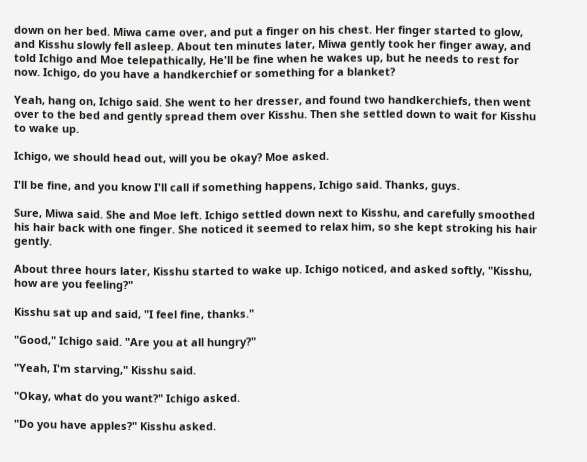down on her bed. Miwa came over, and put a finger on his chest. Her finger started to glow, and Kisshu slowly fell asleep. About ten minutes later, Miwa gently took her finger away, and told Ichigo and Moe telepathically, He'll be fine when he wakes up, but he needs to rest for now. Ichigo, do you have a handkerchief or something for a blanket?

Yeah, hang on, Ichigo said. She went to her dresser, and found two handkerchiefs, then went over to the bed and gently spread them over Kisshu. Then she settled down to wait for Kisshu to wake up.

Ichigo, we should head out, will you be okay? Moe asked.

I'll be fine, and you know I'll call if something happens, Ichigo said. Thanks, guys.

Sure, Miwa said. She and Moe left. Ichigo settled down next to Kisshu, and carefully smoothed his hair back with one finger. She noticed it seemed to relax him, so she kept stroking his hair gently.

About three hours later, Kisshu started to wake up. Ichigo noticed, and asked softly, "Kisshu, how are you feeling?"

Kisshu sat up and said, "I feel fine, thanks."

"Good," Ichigo said. "Are you at all hungry?"

"Yeah, I'm starving," Kisshu said.

"Okay, what do you want?" Ichigo asked.

"Do you have apples?" Kisshu asked.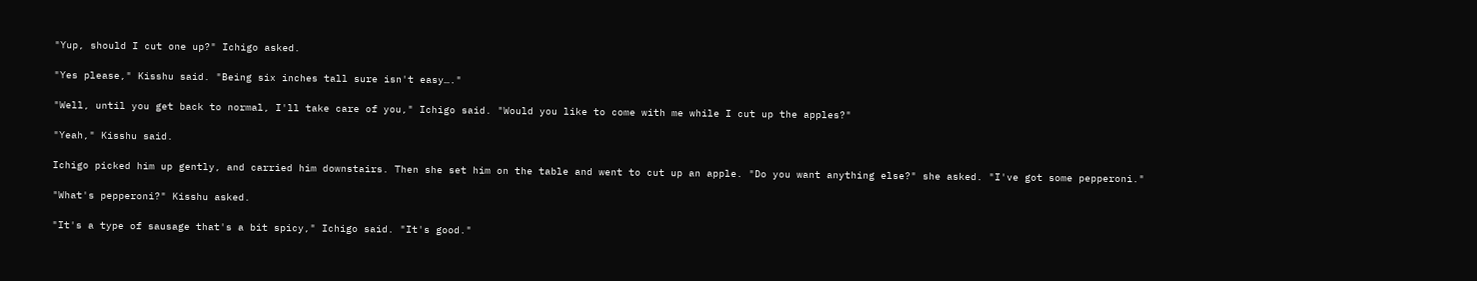"Yup, should I cut one up?" Ichigo asked.

"Yes please," Kisshu said. "Being six inches tall sure isn't easy…."

"Well, until you get back to normal, I'll take care of you," Ichigo said. "Would you like to come with me while I cut up the apples?"

"Yeah," Kisshu said.

Ichigo picked him up gently, and carried him downstairs. Then she set him on the table and went to cut up an apple. "Do you want anything else?" she asked. "I've got some pepperoni."

"What's pepperoni?" Kisshu asked.

"It's a type of sausage that's a bit spicy," Ichigo said. "It's good."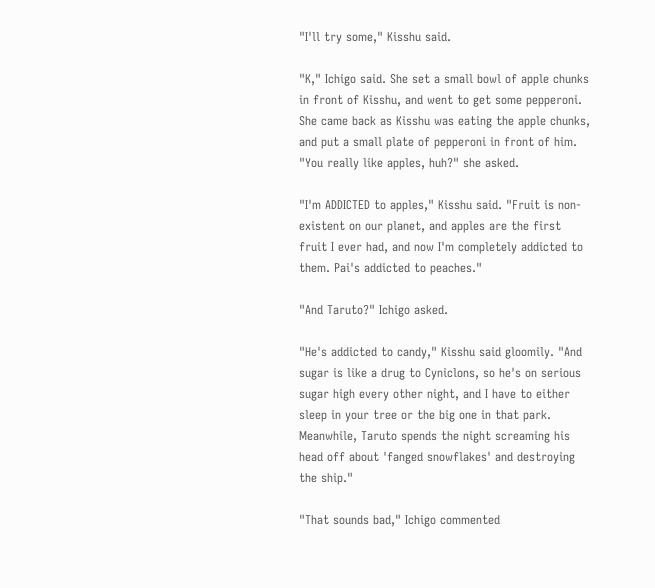"I'll try some," Kisshu said.

"K," Ichigo said. She set a small bowl of apple chunks in front of Kisshu, and went to get some pepperoni. She came back as Kisshu was eating the apple chunks, and put a small plate of pepperoni in front of him. "You really like apples, huh?" she asked.

"I'm ADDICTED to apples," Kisshu said. "Fruit is non-existent on our planet, and apples are the first fruit I ever had, and now I'm completely addicted to them. Pai's addicted to peaches."

"And Taruto?" Ichigo asked.

"He's addicted to candy," Kisshu said gloomily. "And sugar is like a drug to Cyniclons, so he's on serious sugar high every other night, and I have to either sleep in your tree or the big one in that park. Meanwhile, Taruto spends the night screaming his head off about 'fanged snowflakes' and destroying the ship."

"That sounds bad," Ichigo commented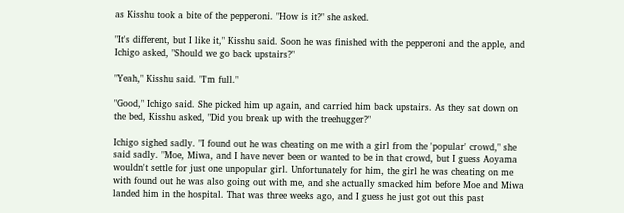as Kisshu took a bite of the pepperoni. "How is it?" she asked.

"It's different, but I like it," Kisshu said. Soon he was finished with the pepperoni and the apple, and Ichigo asked, "Should we go back upstairs?"

"Yeah," Kisshu said. "I'm full."

"Good," Ichigo said. She picked him up again, and carried him back upstairs. As they sat down on the bed, Kisshu asked, "Did you break up with the treehugger?"

Ichigo sighed sadly. "I found out he was cheating on me with a girl from the 'popular' crowd," she said sadly. "Moe, Miwa, and I have never been or wanted to be in that crowd, but I guess Aoyama wouldn't settle for just one unpopular girl. Unfortunately for him, the girl he was cheating on me with found out he was also going out with me, and she actually smacked him before Moe and Miwa landed him in the hospital. That was three weeks ago, and I guess he just got out this past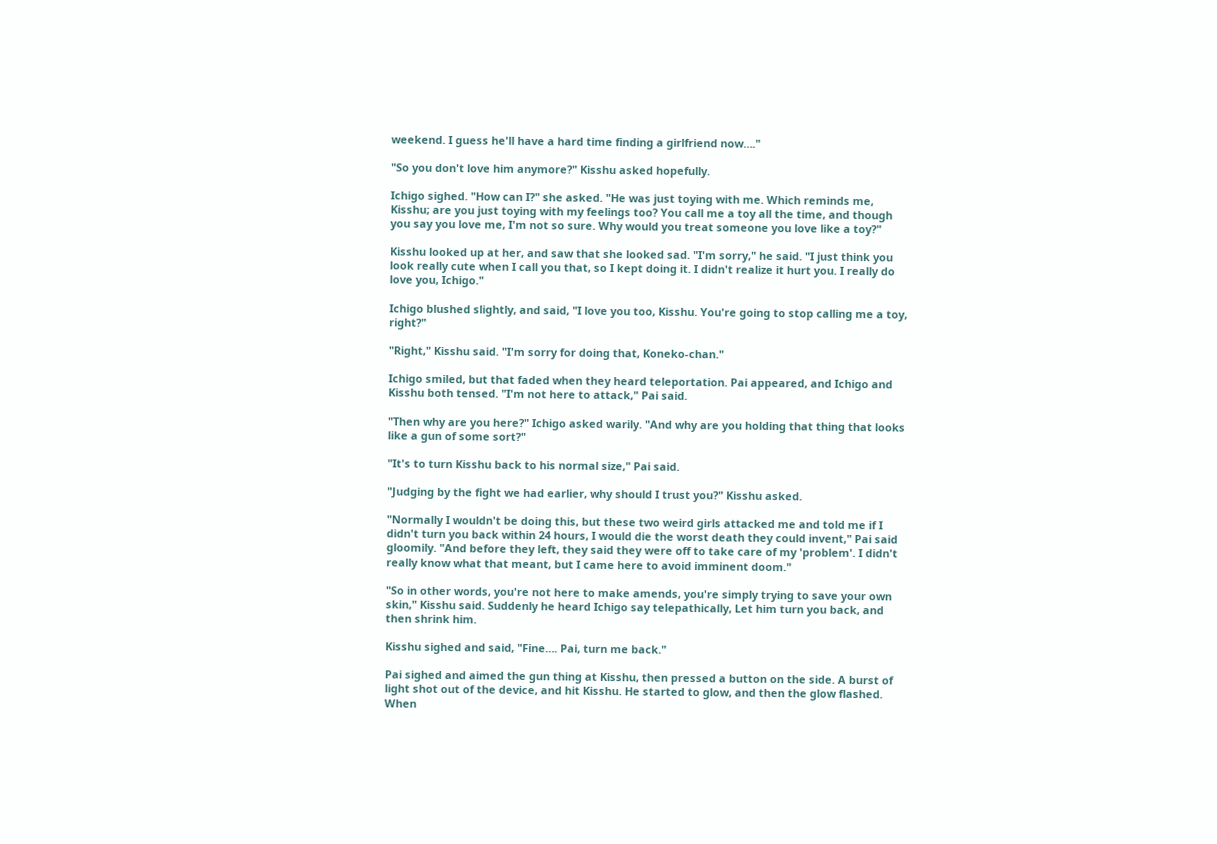weekend. I guess he'll have a hard time finding a girlfriend now…."

"So you don't love him anymore?" Kisshu asked hopefully.

Ichigo sighed. "How can I?" she asked. "He was just toying with me. Which reminds me, Kisshu; are you just toying with my feelings too? You call me a toy all the time, and though you say you love me, I'm not so sure. Why would you treat someone you love like a toy?"

Kisshu looked up at her, and saw that she looked sad. "I'm sorry," he said. "I just think you look really cute when I call you that, so I kept doing it. I didn't realize it hurt you. I really do love you, Ichigo."

Ichigo blushed slightly, and said, "I love you too, Kisshu. You're going to stop calling me a toy, right?"

"Right," Kisshu said. "I'm sorry for doing that, Koneko-chan."

Ichigo smiled, but that faded when they heard teleportation. Pai appeared, and Ichigo and Kisshu both tensed. "I'm not here to attack," Pai said.

"Then why are you here?" Ichigo asked warily. "And why are you holding that thing that looks like a gun of some sort?"

"It's to turn Kisshu back to his normal size," Pai said.

"Judging by the fight we had earlier, why should I trust you?" Kisshu asked.

"Normally I wouldn't be doing this, but these two weird girls attacked me and told me if I didn't turn you back within 24 hours, I would die the worst death they could invent," Pai said gloomily. "And before they left, they said they were off to take care of my 'problem'. I didn't really know what that meant, but I came here to avoid imminent doom."

"So in other words, you're not here to make amends, you're simply trying to save your own skin," Kisshu said. Suddenly he heard Ichigo say telepathically, Let him turn you back, and then shrink him.

Kisshu sighed and said, "Fine…. Pai, turn me back."

Pai sighed and aimed the gun thing at Kisshu, then pressed a button on the side. A burst of light shot out of the device, and hit Kisshu. He started to glow, and then the glow flashed. When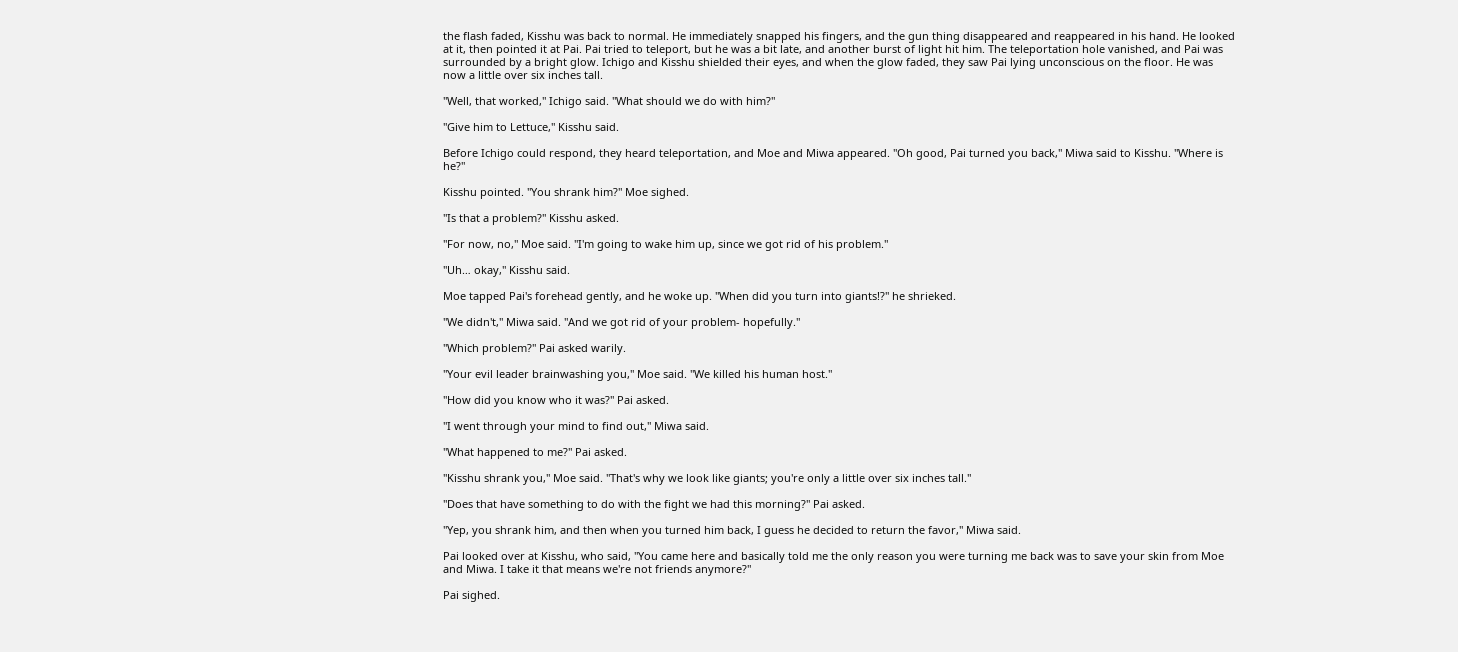the flash faded, Kisshu was back to normal. He immediately snapped his fingers, and the gun thing disappeared and reappeared in his hand. He looked at it, then pointed it at Pai. Pai tried to teleport, but he was a bit late, and another burst of light hit him. The teleportation hole vanished, and Pai was surrounded by a bright glow. Ichigo and Kisshu shielded their eyes, and when the glow faded, they saw Pai lying unconscious on the floor. He was now a little over six inches tall.

"Well, that worked," Ichigo said. "What should we do with him?"

"Give him to Lettuce," Kisshu said.

Before Ichigo could respond, they heard teleportation, and Moe and Miwa appeared. "Oh good, Pai turned you back," Miwa said to Kisshu. "Where is he?"

Kisshu pointed. "You shrank him?" Moe sighed.

"Is that a problem?" Kisshu asked.

"For now, no," Moe said. "I'm going to wake him up, since we got rid of his problem."

"Uh… okay," Kisshu said.

Moe tapped Pai's forehead gently, and he woke up. "When did you turn into giants!?" he shrieked.

"We didn't," Miwa said. "And we got rid of your problem- hopefully."

"Which problem?" Pai asked warily.

"Your evil leader brainwashing you," Moe said. "We killed his human host."

"How did you know who it was?" Pai asked.

"I went through your mind to find out," Miwa said.

"What happened to me?" Pai asked.

"Kisshu shrank you," Moe said. "That's why we look like giants; you're only a little over six inches tall."

"Does that have something to do with the fight we had this morning?" Pai asked.

"Yep, you shrank him, and then when you turned him back, I guess he decided to return the favor," Miwa said.

Pai looked over at Kisshu, who said, "You came here and basically told me the only reason you were turning me back was to save your skin from Moe and Miwa. I take it that means we're not friends anymore?"

Pai sighed.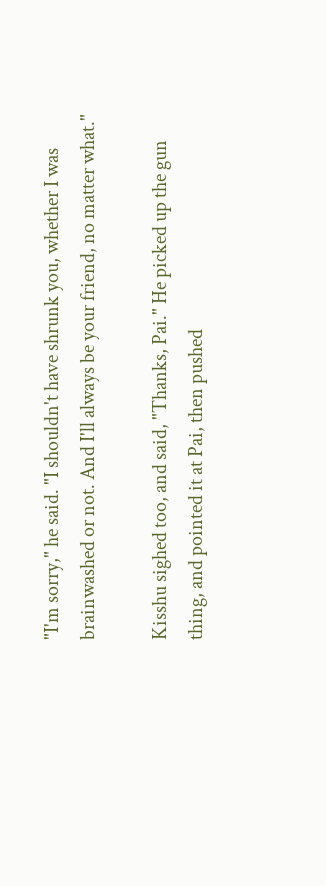"I'm sorry," he said. "I shouldn't have shrunk you, whether I was brainwashed or not. And I'll always be your friend, no matter what."

Kisshu sighed too, and said, "Thanks, Pai." He picked up the gun thing, and pointed it at Pai, then pushed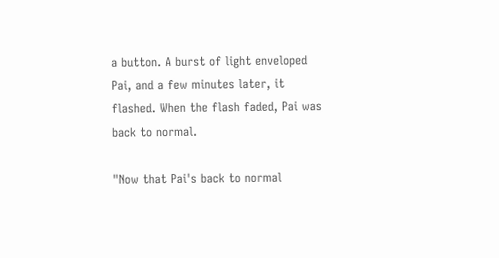a button. A burst of light enveloped Pai, and a few minutes later, it flashed. When the flash faded, Pai was back to normal.

"Now that Pai's back to normal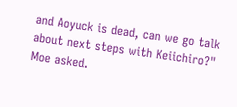and Aoyuck is dead, can we go talk about next steps with Keiichiro?" Moe asked.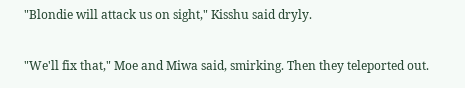"Blondie will attack us on sight," Kisshu said dryly.

"We'll fix that," Moe and Miwa said, smirking. Then they teleported out.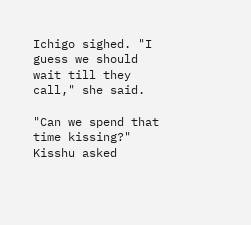Ichigo sighed. "I guess we should wait till they call," she said.

"Can we spend that time kissing?" Kisshu asked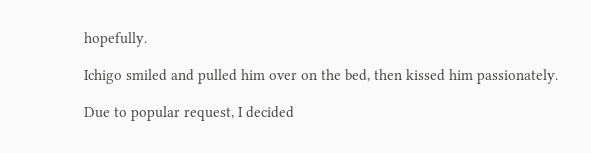hopefully.

Ichigo smiled and pulled him over on the bed, then kissed him passionately.

Due to popular request, I decided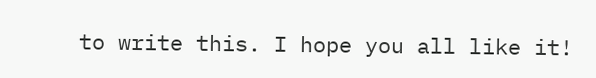to write this. I hope you all like it!